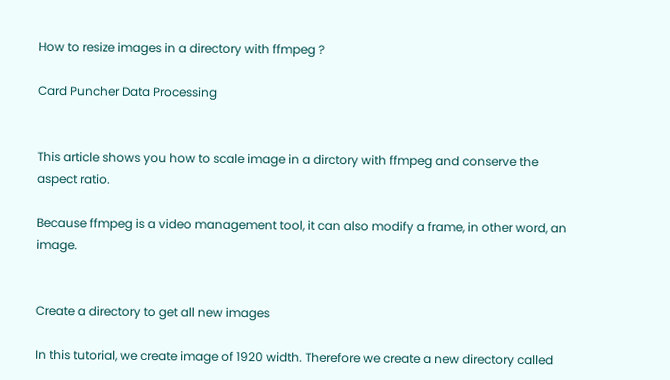How to resize images in a directory with ffmpeg ?

Card Puncher Data Processing


This article shows you how to scale image in a dirctory with ffmpeg and conserve the aspect ratio.

Because ffmpeg is a video management tool, it can also modify a frame, in other word, an image.


Create a directory to get all new images

In this tutorial, we create image of 1920 width. Therefore we create a new directory called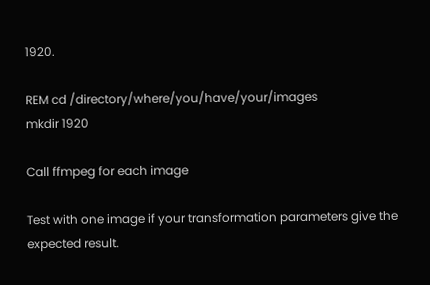1920.

REM cd /directory/where/you/have/your/images
mkdir 1920

Call ffmpeg for each image

Test with one image if your transformation parameters give the expected result.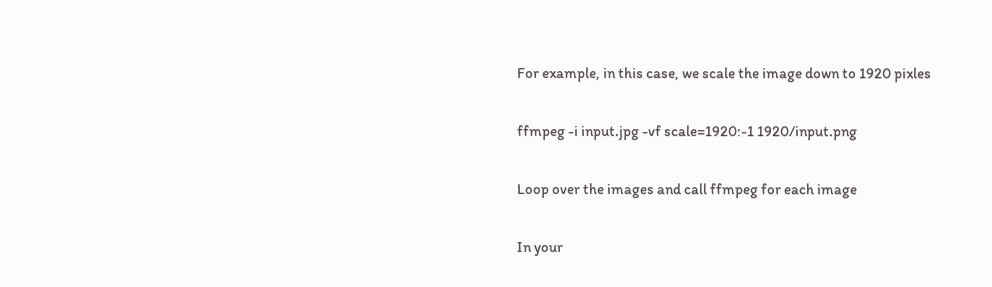For example, in this case, we scale the image down to 1920 pixles

ffmpeg -i input.jpg -vf scale=1920:-1 1920/input.png

Loop over the images and call ffmpeg for each image

In your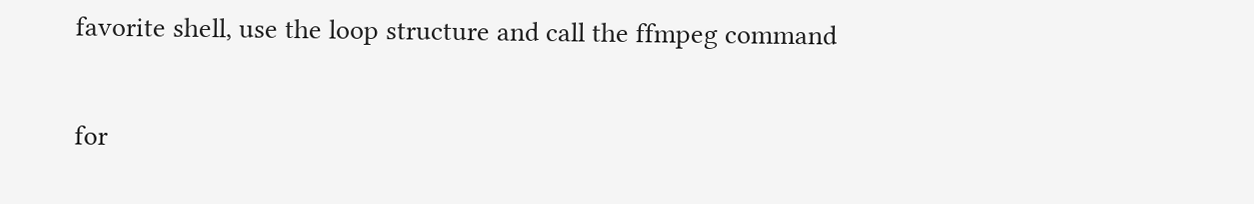favorite shell, use the loop structure and call the ffmpeg command


for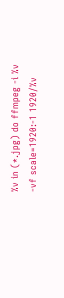%v in (*.jpg) do ffmpeg -i %v -vf scale=1920:-1 1920/%v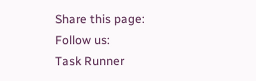Share this page:
Follow us:
Task Runner